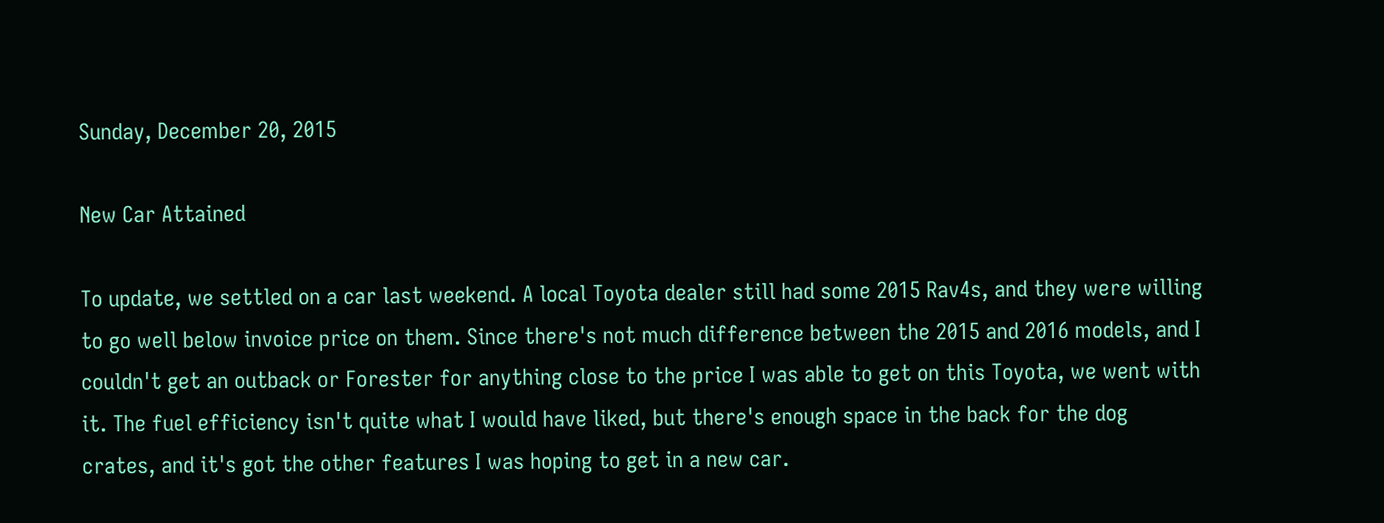Sunday, December 20, 2015

New Car Attained

To update, we settled on a car last weekend. A local Toyota dealer still had some 2015 Rav4s, and they were willing to go well below invoice price on them. Since there's not much difference between the 2015 and 2016 models, and I couldn't get an outback or Forester for anything close to the price I was able to get on this Toyota, we went with it. The fuel efficiency isn't quite what I would have liked, but there's enough space in the back for the dog crates, and it's got the other features I was hoping to get in a new car.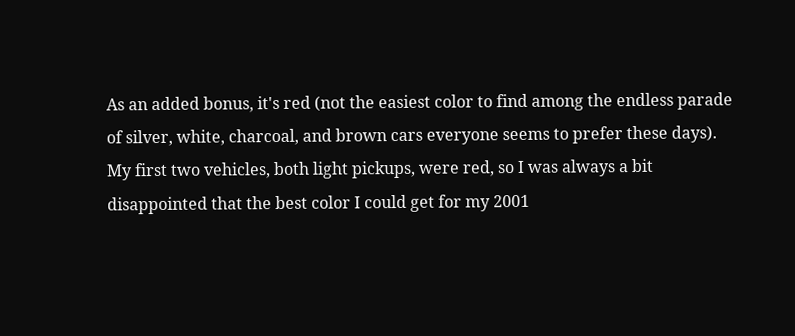As an added bonus, it's red (not the easiest color to find among the endless parade of silver, white, charcoal, and brown cars everyone seems to prefer these days). My first two vehicles, both light pickups, were red, so I was always a bit disappointed that the best color I could get for my 2001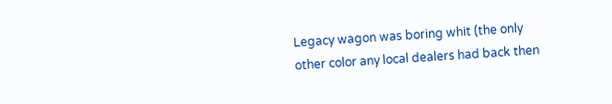Legacy wagon was boring whit (the only other color any local dealers had back then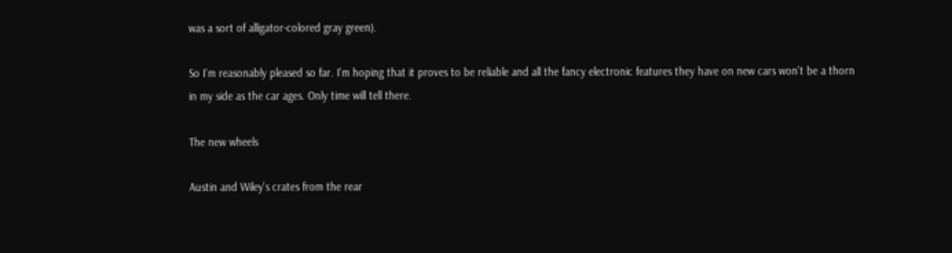was a sort of alligator-colored gray green).

So I'm reasonably pleased so far. I'm hoping that it proves to be reliable and all the fancy electronic features they have on new cars won't be a thorn in my side as the car ages. Only time will tell there.

The new wheels

Austin and Wiley's crates from the rear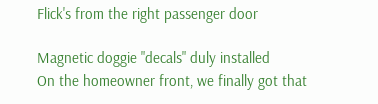Flick's from the right passenger door

Magnetic doggie "decals" duly installed
On the homeowner front, we finally got that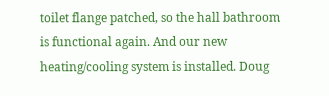toilet flange patched, so the hall bathroom is functional again. And our new heating/cooling system is installed. Doug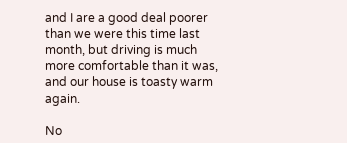and I are a good deal poorer than we were this time last month, but driving is much more comfortable than it was, and our house is toasty warm again.

No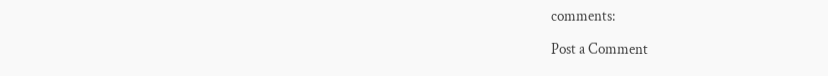comments:

Post a Comment